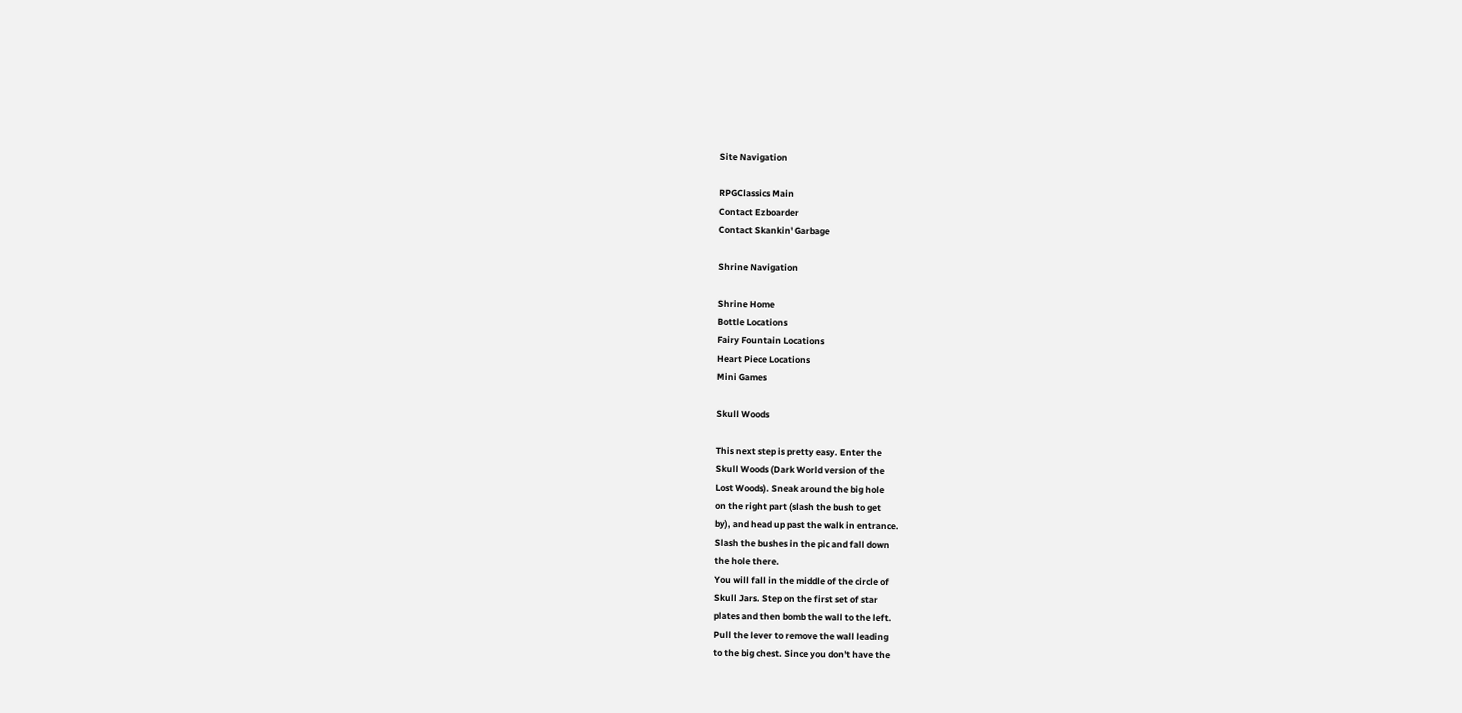Site Navigation

RPGClassics Main
Contact Ezboarder
Contact Skankin' Garbage

Shrine Navigation

Shrine Home
Bottle Locations
Fairy Fountain Locations
Heart Piece Locations
Mini Games

Skull Woods

This next step is pretty easy. Enter the
Skull Woods (Dark World version of the
Lost Woods). Sneak around the big hole
on the right part (slash the bush to get
by), and head up past the walk in entrance.
Slash the bushes in the pic and fall down
the hole there.
You will fall in the middle of the circle of
Skull Jars. Step on the first set of star
plates and then bomb the wall to the left.
Pull the lever to remove the wall leading
to the big chest. Since you don't have the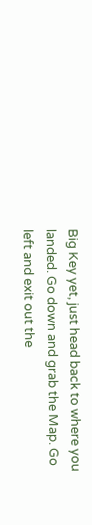Big Key yet, just head back to where you
landed. Go down and grab the Map. Go
left and exit out the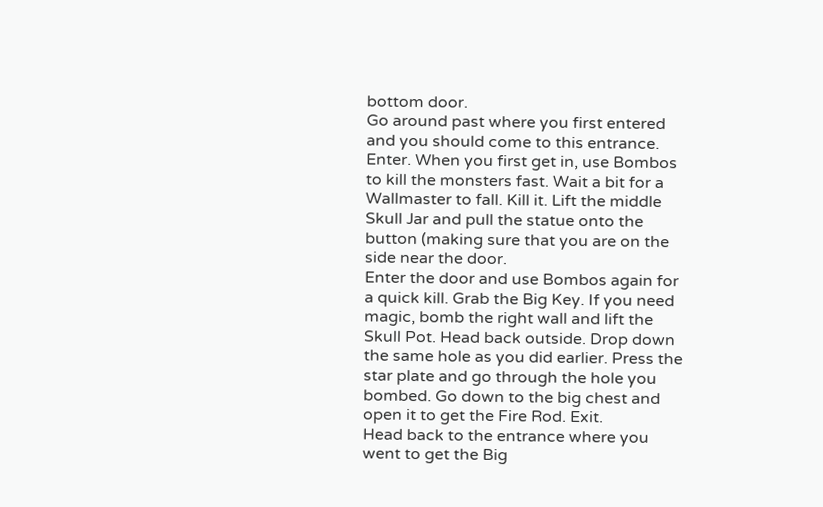bottom door.
Go around past where you first entered
and you should come to this entrance.
Enter. When you first get in, use Bombos
to kill the monsters fast. Wait a bit for a
Wallmaster to fall. Kill it. Lift the middle
Skull Jar and pull the statue onto the
button (making sure that you are on the
side near the door.
Enter the door and use Bombos again for
a quick kill. Grab the Big Key. If you need
magic, bomb the right wall and lift the
Skull Pot. Head back outside. Drop down
the same hole as you did earlier. Press the
star plate and go through the hole you
bombed. Go down to the big chest and
open it to get the Fire Rod. Exit.
Head back to the entrance where you
went to get the Big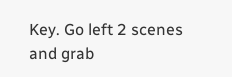Key. Go left 2 scenes
and grab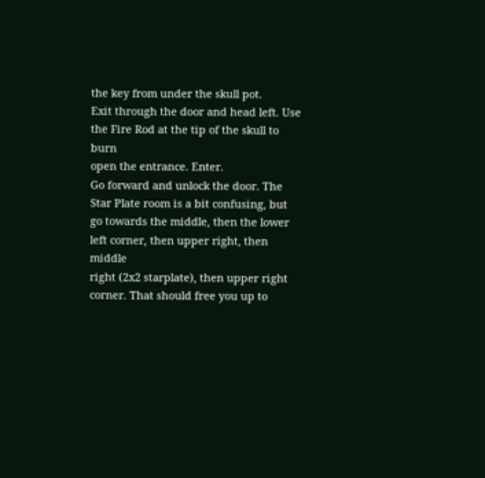the key from under the skull pot.
Exit through the door and head left. Use
the Fire Rod at the tip of the skull to burn
open the entrance. Enter.
Go forward and unlock the door. The
Star Plate room is a bit confusing, but
go towards the middle, then the lower
left corner, then upper right, then middle
right (2x2 starplate), then upper right
corner. That should free you up to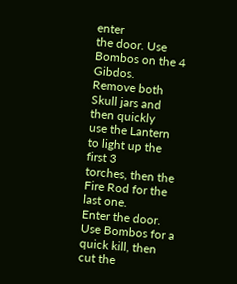enter
the door. Use Bombos on the 4 Gibdos.
Remove both Skull jars and then quickly
use the Lantern to light up the first 3
torches, then the Fire Rod for the last one.
Enter the door.
Use Bombos for a quick kill, then cut the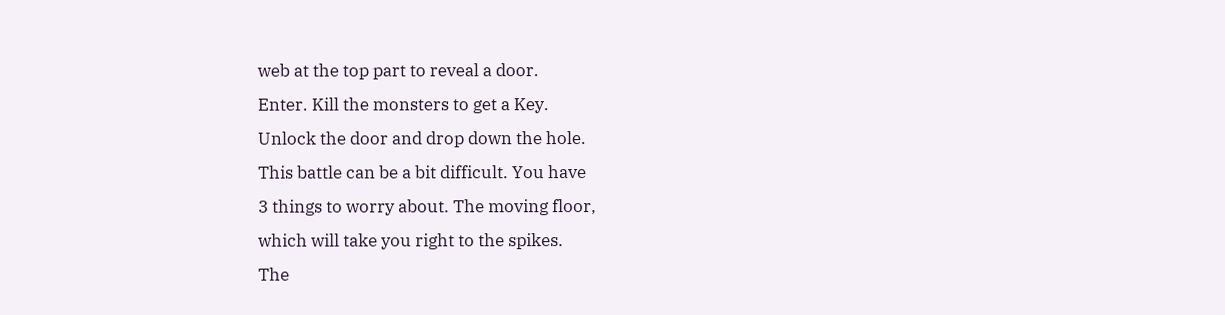web at the top part to reveal a door.
Enter. Kill the monsters to get a Key.
Unlock the door and drop down the hole.
This battle can be a bit difficult. You have
3 things to worry about. The moving floor,
which will take you right to the spikes.
The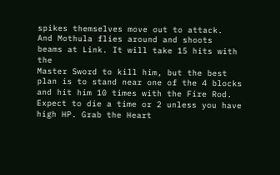spikes themselves move out to attack.
And Mothula flies around and shoots
beams at Link. It will take 15 hits with the
Master Sword to kill him, but the best
plan is to stand near one of the 4 blocks
and hit him 10 times with the Fire Rod.
Expect to die a time or 2 unless you have
high HP. Grab the Heart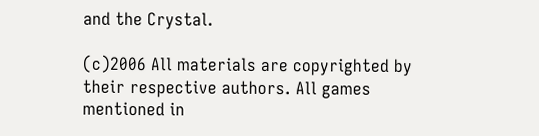and the Crystal.

(c)2006 All materials are copyrighted by their respective authors. All games mentioned in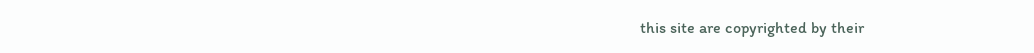this site are copyrighted by their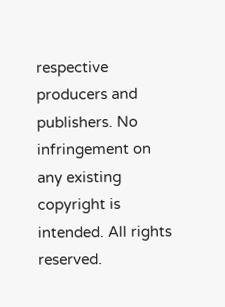respective producers and publishers. No infringement on any existing copyright is intended. All rights reserved.